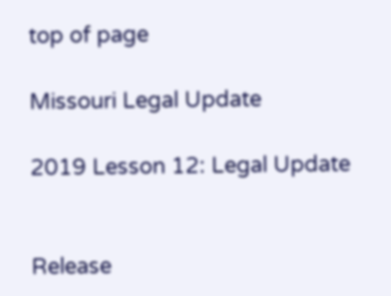top of page

Missouri Legal Update

2019 Lesson 12: Legal Update


Release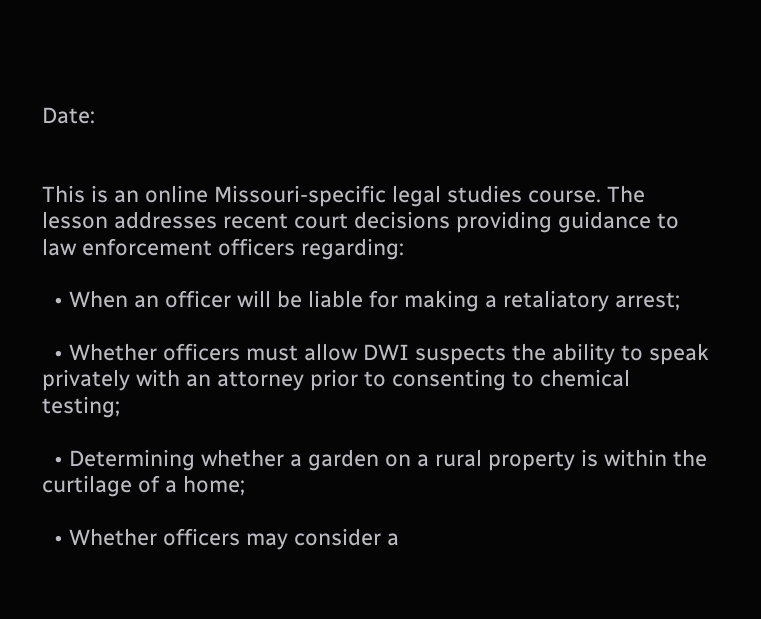Date:


This is an online Missouri-specific legal studies course. The lesson addresses recent court decisions providing guidance to law enforcement officers regarding:

  • When an officer will be liable for making a retaliatory arrest;

  • Whether officers must allow DWI suspects the ability to speak privately with an attorney prior to consenting to chemical testing;

  • Determining whether a garden on a rural property is within the curtilage of a home;

  • Whether officers may consider a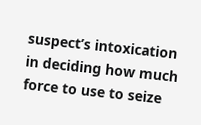suspect’s intoxication in deciding how much force to use to seize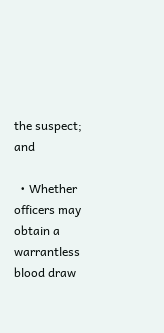the suspect; and

  • Whether officers may obtain a warrantless blood draw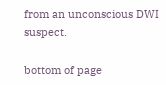from an unconscious DWI suspect.

bottom of page